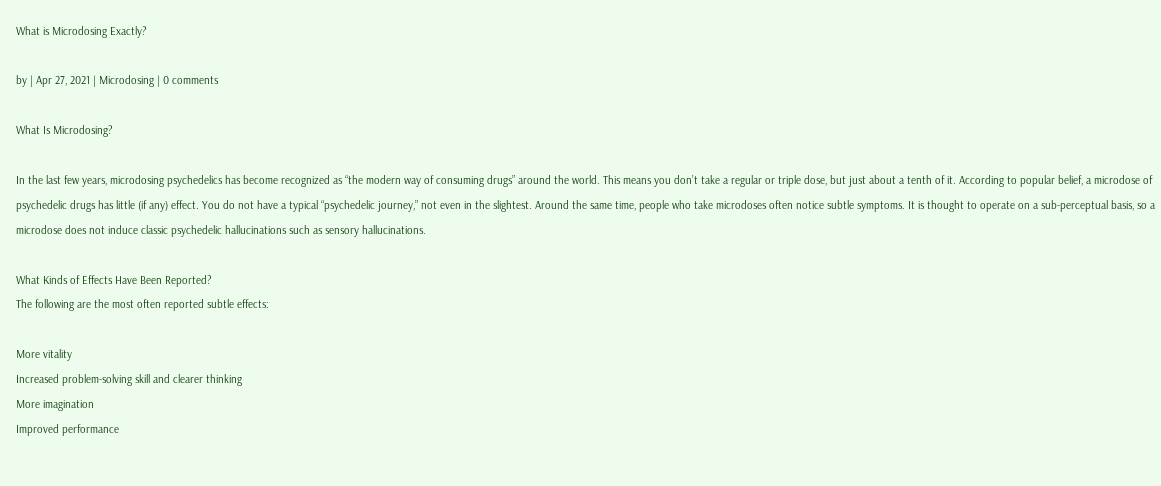What is Microdosing Exactly?

by | Apr 27, 2021 | Microdosing | 0 comments

What Is Microdosing?

In the last few years, microdosing psychedelics has become recognized as “the modern way of consuming drugs” around the world. This means you don’t take a regular or triple dose, but just about a tenth of it. According to popular belief, a microdose of psychedelic drugs has little (if any) effect. You do not have a typical “psychedelic journey,” not even in the slightest. Around the same time, people who take microdoses often notice subtle symptoms. It is thought to operate on a sub-perceptual basis, so a microdose does not induce classic psychedelic hallucinations such as sensory hallucinations.

What Kinds of Effects Have Been Reported?
The following are the most often reported subtle effects:

More vitality
Increased problem-solving skill and clearer thinking
More imagination
Improved performance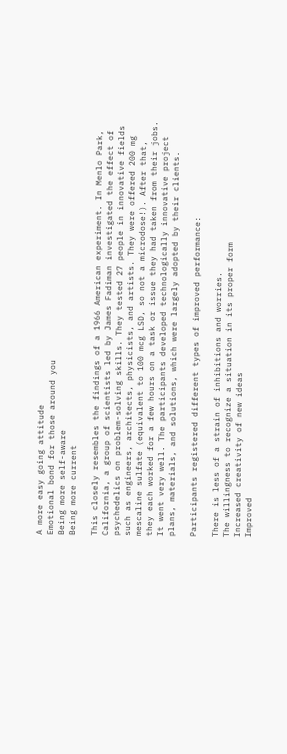A more easy going attitude
Emotional bond for those around you
Being more self-aware
Being more current

This closely resembles the findings of a 1966 American experiment. In Menlo Park, California, a group of scientists led by James Fadiman investigated the effect of psychedelics on problem-solving skills. They tested 27 people in innovative fields such as engineers, architects, physicists, and artists. They were offered 200 mg mescaline sulfate (equivalent to 100 mcg LSD, so not a microdose!). After that, they each worked for a few hours on a task or issue they had taken from their jobs. It went very well. The participants developed technologically innovative project plans, materials, and solutions, which were largely adopted by their clients.

Participants registered different types of improved performance:

There is less of a strain of inhibitions and worries.
The willingness to recognize a situation in its proper form
Increased creativity of new ideas
Improved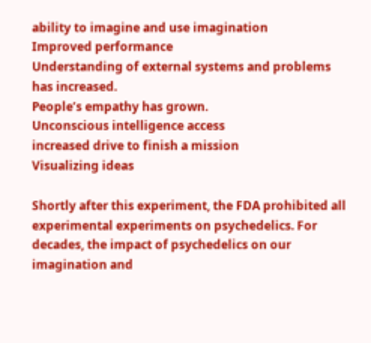ability to imagine and use imagination
Improved performance
Understanding of external systems and problems has increased.
People’s empathy has grown.
Unconscious intelligence access
increased drive to finish a mission
Visualizing ideas

Shortly after this experiment, the FDA prohibited all experimental experiments on psychedelics. For decades, the impact of psychedelics on our imagination and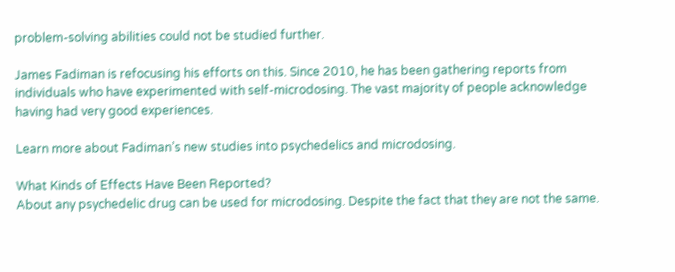problem-solving abilities could not be studied further.

James Fadiman is refocusing his efforts on this. Since 2010, he has been gathering reports from individuals who have experimented with self-microdosing. The vast majority of people acknowledge having had very good experiences.

Learn more about Fadiman’s new studies into psychedelics and microdosing.

What Kinds of Effects Have Been Reported?
About any psychedelic drug can be used for microdosing. Despite the fact that they are not the same.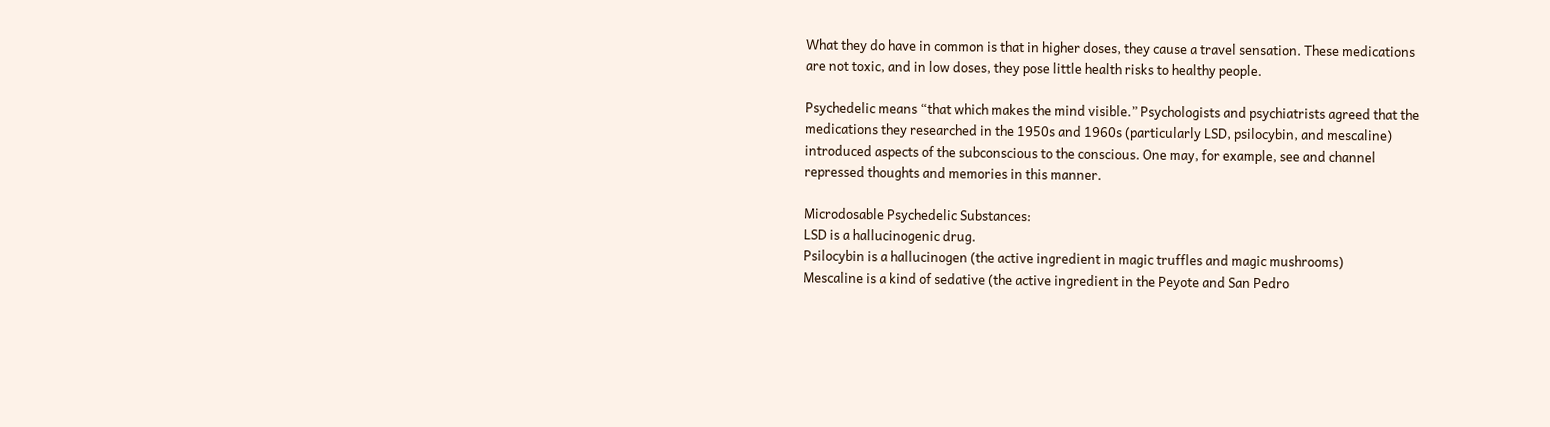What they do have in common is that in higher doses, they cause a travel sensation. These medications are not toxic, and in low doses, they pose little health risks to healthy people.

Psychedelic means “that which makes the mind visible.” Psychologists and psychiatrists agreed that the medications they researched in the 1950s and 1960s (particularly LSD, psilocybin, and mescaline) introduced aspects of the subconscious to the conscious. One may, for example, see and channel repressed thoughts and memories in this manner.

Microdosable Psychedelic Substances:
LSD is a hallucinogenic drug.
Psilocybin is a hallucinogen (the active ingredient in magic truffles and magic mushrooms)
Mescaline is a kind of sedative (the active ingredient in the Peyote and San Pedro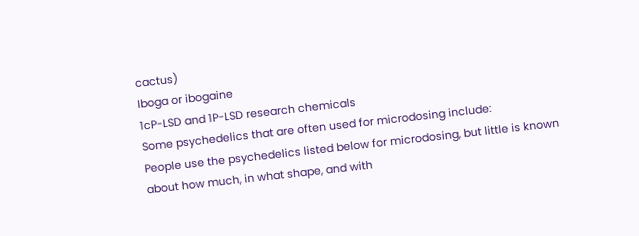cactus)
Iboga or ibogaine
1cP-LSD and 1P-LSD research chemicals
Some psychedelics that are often used for microdosing include:
People use the psychedelics listed below for microdosing, but little is known about how much, in what shape, and with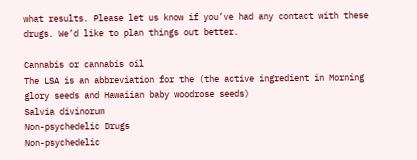what results. Please let us know if you’ve had any contact with these drugs. We’d like to plan things out better.

Cannabis or cannabis oil
The LSA is an abbreviation for the (the active ingredient in Morning glory seeds and Hawaiian baby woodrose seeds)
Salvia divinorum
Non-psychedelic Drugs
Non-psychedelic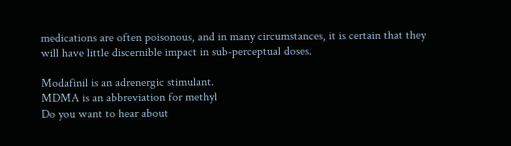medications are often poisonous, and in many circumstances, it is certain that they will have little discernible impact in sub-perceptual doses.

Modafinil is an adrenergic stimulant.
MDMA is an abbreviation for methyl
Do you want to hear about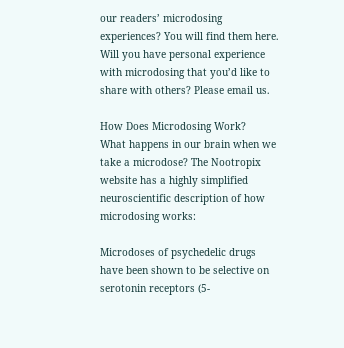our readers’ microdosing experiences? You will find them here. Will you have personal experience with microdosing that you’d like to share with others? Please email us.

How Does Microdosing Work?
What happens in our brain when we take a microdose? The Nootropix website has a highly simplified neuroscientific description of how microdosing works:

Microdoses of psychedelic drugs have been shown to be selective on serotonin receptors (5-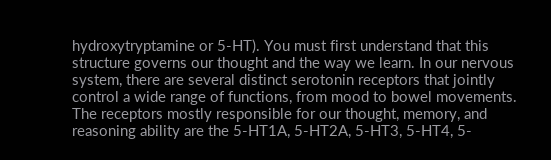hydroxytryptamine or 5-HT). You must first understand that this structure governs our thought and the way we learn. In our nervous system, there are several distinct serotonin receptors that jointly control a wide range of functions, from mood to bowel movements. The receptors mostly responsible for our thought, memory, and reasoning ability are the 5-HT1A, 5-HT2A, 5-HT3, 5-HT4, 5-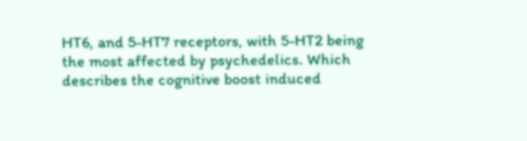HT6, and 5-HT7 receptors, with 5-HT2 being the most affected by psychedelics. Which describes the cognitive boost induced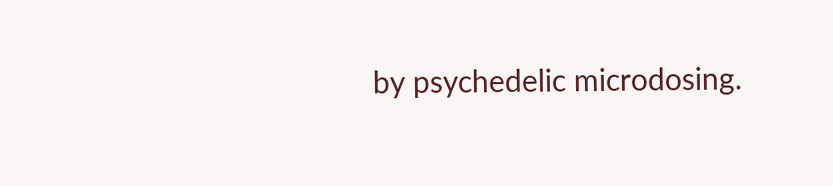by psychedelic microdosing.